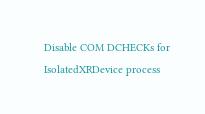Disable COM DCHECKs for IsolatedXRDevice process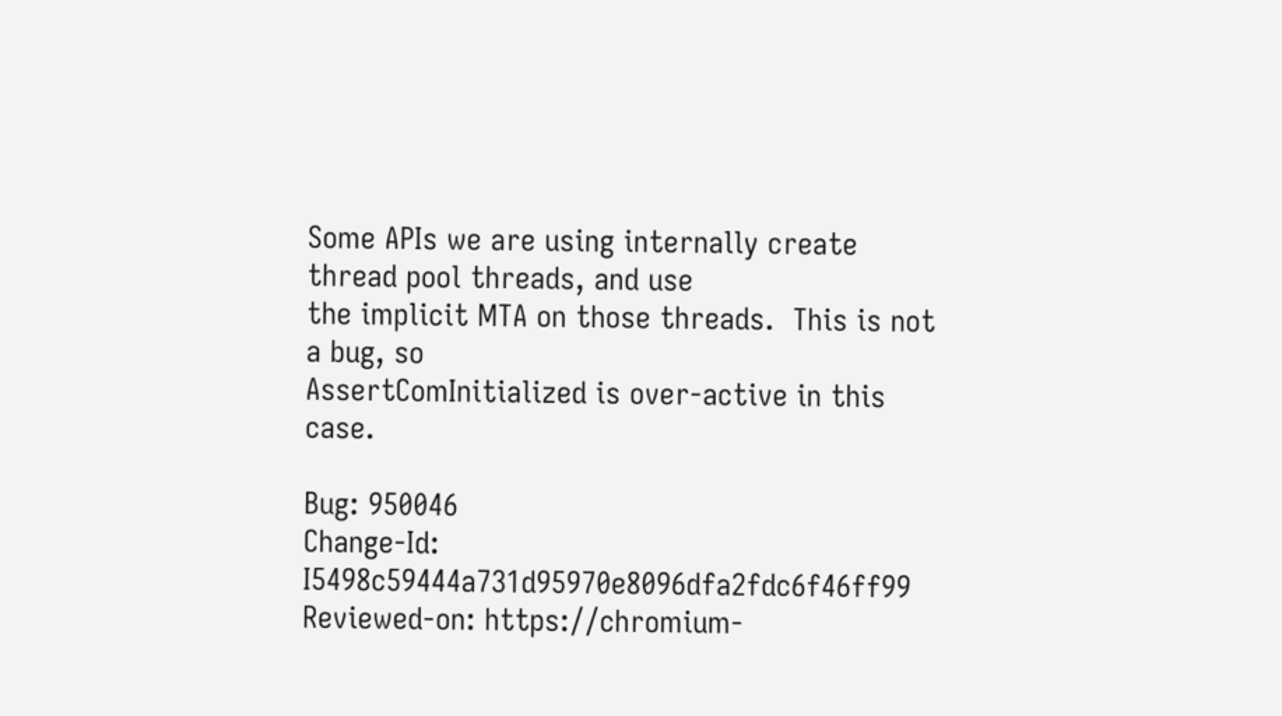Some APIs we are using internally create thread pool threads, and use
the implicit MTA on those threads.  This is not a bug, so
AssertComInitialized is over-active in this case.

Bug: 950046
Change-Id: I5498c59444a731d95970e8096dfa2fdc6f46ff99
Reviewed-on: https://chromium-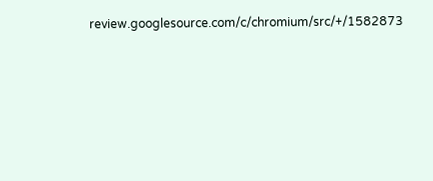review.googlesource.com/c/chromium/src/+/1582873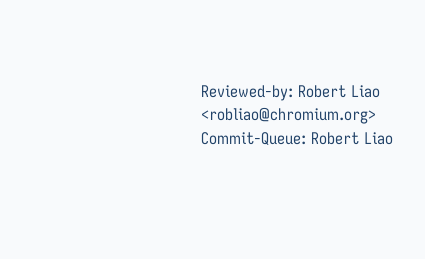Reviewed-by: Robert Liao <robliao@chromium.org>
Commit-Queue: Robert Liao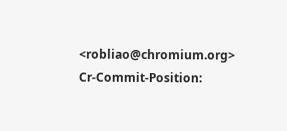<robliao@chromium.org>
Cr-Commit-Position: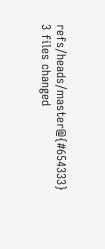refs/heads/master@{#654333}
3 files changed